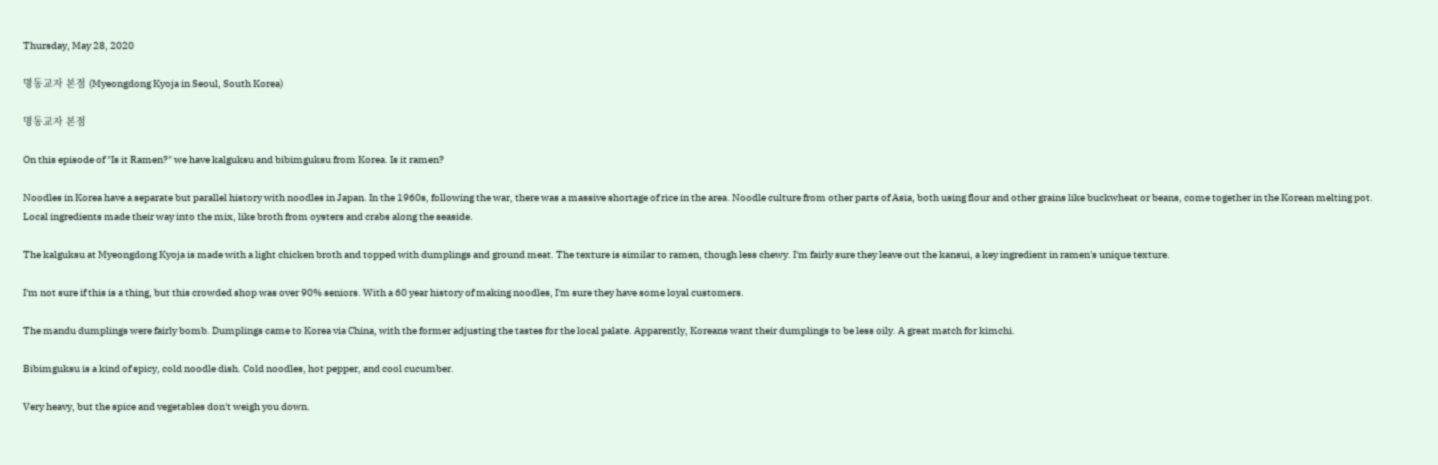Thursday, May 28, 2020

명동교자 본점 (Myeongdong Kyoja in Seoul, South Korea)

명동교자 본점

On this episode of "Is it Ramen?" we have kalguksu and bibimguksu from Korea. Is it ramen?

Noodles in Korea have a separate but parallel history with noodles in Japan. In the 1960s, following the war, there was a massive shortage of rice in the area. Noodle culture from other parts of Asia, both using flour and other grains like buckwheat or beans, come together in the Korean melting pot. Local ingredients made their way into the mix, like broth from oysters and crabs along the seaside.

The kalguksu at Myeongdong Kyoja is made with a light chicken broth and topped with dumplings and ground meat. The texture is similar to ramen, though less chewy. I'm fairly sure they leave out the kansui, a key ingredient in ramen's unique texture.

I'm not sure if this is a thing, but this crowded shop was over 90% seniors. With a 60 year history of making noodles, I'm sure they have some loyal customers.

The mandu dumplings were fairly bomb. Dumplings came to Korea via China, with the former adjusting the tastes for the local palate. Apparently, Koreans want their dumplings to be less oily. A great match for kimchi.

Bibimguksu is a kind of spicy, cold noodle dish. Cold noodles, hot pepper, and cool cucumber.

Very heavy, but the spice and vegetables don't weigh you down.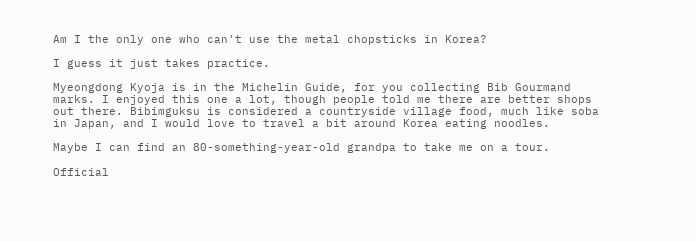Am I the only one who can't use the metal chopsticks in Korea?

I guess it just takes practice.

Myeongdong Kyoja is in the Michelin Guide, for you collecting Bib Gourmand marks. I enjoyed this one a lot, though people told me there are better shops out there. Bibimguksu is considered a countryside village food, much like soba in Japan, and I would love to travel a bit around Korea eating noodles.

Maybe I can find an 80-something-year-old grandpa to take me on a tour.

Official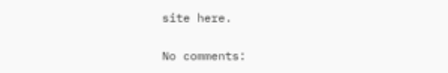site here.

No comments: